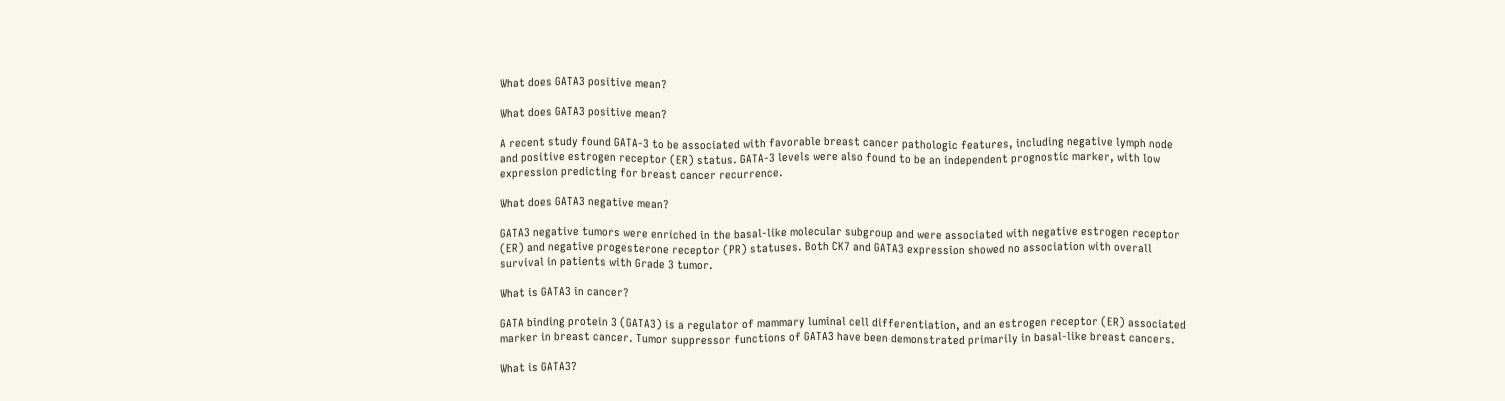What does GATA3 positive mean?

What does GATA3 positive mean?

A recent study found GATA-3 to be associated with favorable breast cancer pathologic features, including negative lymph node and positive estrogen receptor (ER) status. GATA-3 levels were also found to be an independent prognostic marker, with low expression predicting for breast cancer recurrence.

What does GATA3 negative mean?

GATA3 negative tumors were enriched in the basal-like molecular subgroup and were associated with negative estrogen receptor (ER) and negative progesterone receptor (PR) statuses. Both CK7 and GATA3 expression showed no association with overall survival in patients with Grade 3 tumor.

What is GATA3 in cancer?

GATA binding protein 3 (GATA3) is a regulator of mammary luminal cell differentiation, and an estrogen receptor (ER) associated marker in breast cancer. Tumor suppressor functions of GATA3 have been demonstrated primarily in basal-like breast cancers.

What is GATA3?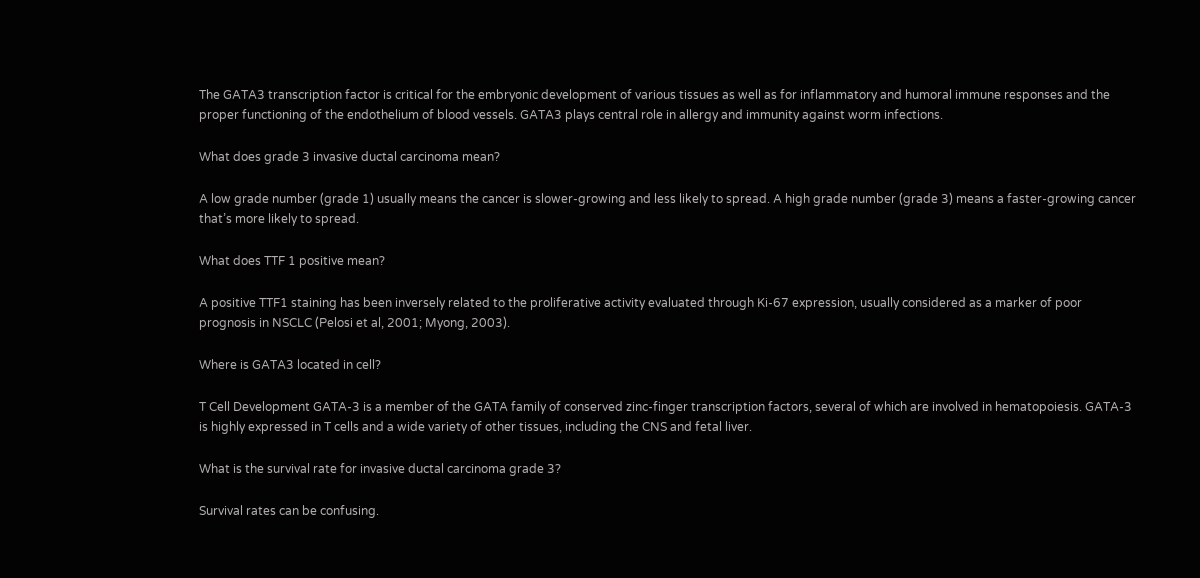The GATA3 transcription factor is critical for the embryonic development of various tissues as well as for inflammatory and humoral immune responses and the proper functioning of the endothelium of blood vessels. GATA3 plays central role in allergy and immunity against worm infections.

What does grade 3 invasive ductal carcinoma mean?

A low grade number (grade 1) usually means the cancer is slower-growing and less likely to spread. A high grade number (grade 3) means a faster-growing cancer that’s more likely to spread.

What does TTF 1 positive mean?

A positive TTF1 staining has been inversely related to the proliferative activity evaluated through Ki-67 expression, usually considered as a marker of poor prognosis in NSCLC (Pelosi et al, 2001; Myong, 2003).

Where is GATA3 located in cell?

T Cell Development GATA-3 is a member of the GATA family of conserved zinc-finger transcription factors, several of which are involved in hematopoiesis. GATA-3 is highly expressed in T cells and a wide variety of other tissues, including the CNS and fetal liver.

What is the survival rate for invasive ductal carcinoma grade 3?

Survival rates can be confusing.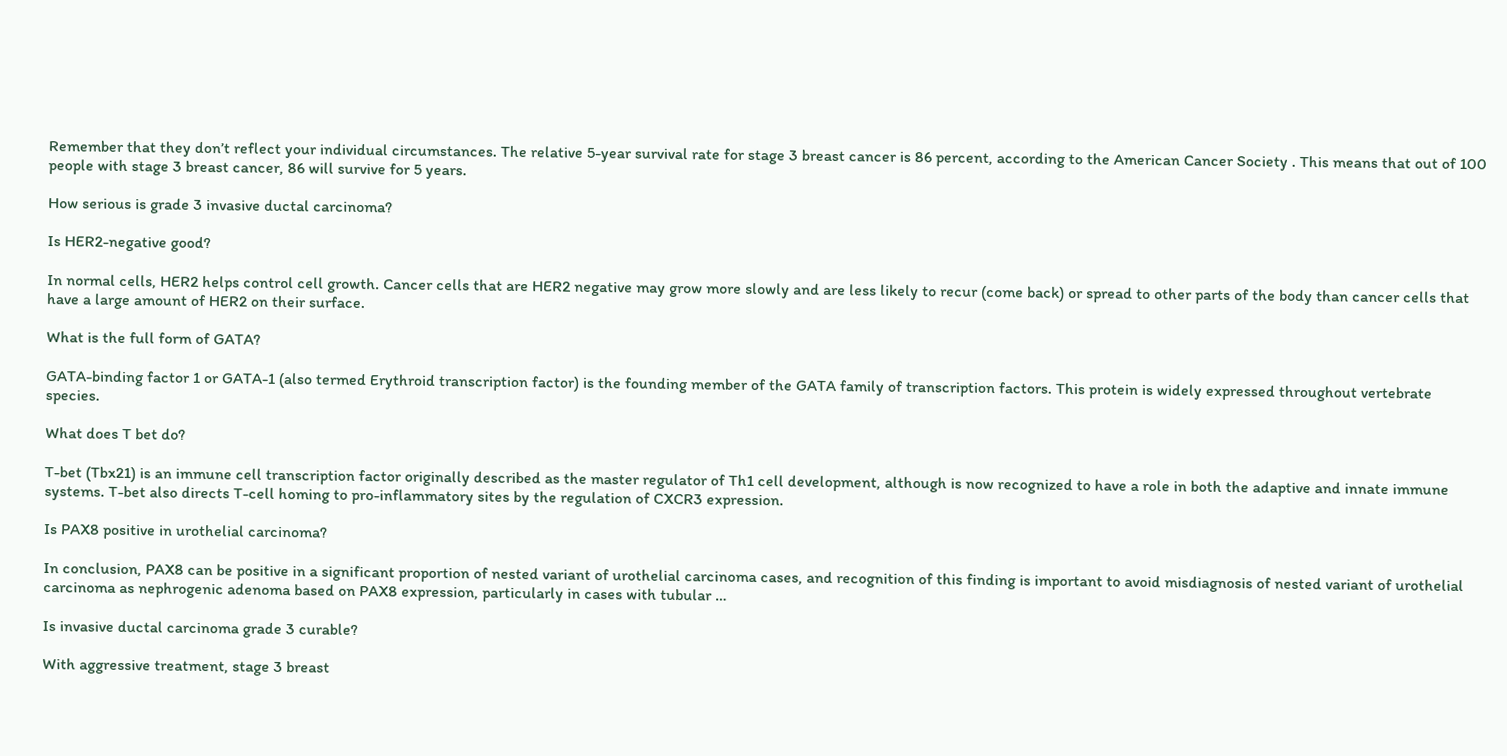Remember that they don’t reflect your individual circumstances. The relative 5-year survival rate for stage 3 breast cancer is 86 percent, according to the American Cancer Society . This means that out of 100 people with stage 3 breast cancer, 86 will survive for 5 years.

How serious is grade 3 invasive ductal carcinoma?

Is HER2-negative good?

In normal cells, HER2 helps control cell growth. Cancer cells that are HER2 negative may grow more slowly and are less likely to recur (come back) or spread to other parts of the body than cancer cells that have a large amount of HER2 on their surface.

What is the full form of GATA?

GATA-binding factor 1 or GATA-1 (also termed Erythroid transcription factor) is the founding member of the GATA family of transcription factors. This protein is widely expressed throughout vertebrate species.

What does T bet do?

T-bet (Tbx21) is an immune cell transcription factor originally described as the master regulator of Th1 cell development, although is now recognized to have a role in both the adaptive and innate immune systems. T-bet also directs T-cell homing to pro-inflammatory sites by the regulation of CXCR3 expression.

Is PAX8 positive in urothelial carcinoma?

In conclusion, PAX8 can be positive in a significant proportion of nested variant of urothelial carcinoma cases, and recognition of this finding is important to avoid misdiagnosis of nested variant of urothelial carcinoma as nephrogenic adenoma based on PAX8 expression, particularly in cases with tubular …

Is invasive ductal carcinoma grade 3 curable?

With aggressive treatment, stage 3 breast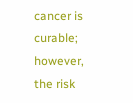cancer is curable; however, the risk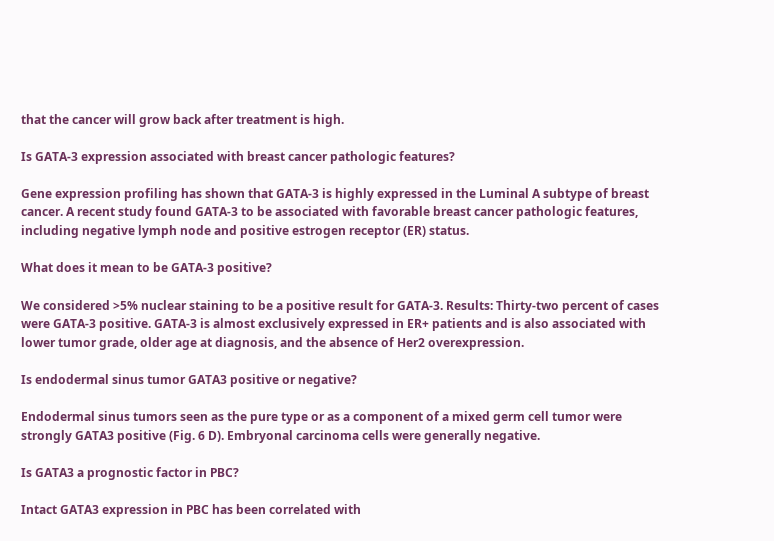that the cancer will grow back after treatment is high.

Is GATA-3 expression associated with breast cancer pathologic features?

Gene expression profiling has shown that GATA-3 is highly expressed in the Luminal A subtype of breast cancer. A recent study found GATA-3 to be associated with favorable breast cancer pathologic features, including negative lymph node and positive estrogen receptor (ER) status.

What does it mean to be GATA-3 positive?

We considered >5% nuclear staining to be a positive result for GATA-3. Results: Thirty-two percent of cases were GATA-3 positive. GATA-3 is almost exclusively expressed in ER+ patients and is also associated with lower tumor grade, older age at diagnosis, and the absence of Her2 overexpression.

Is endodermal sinus tumor GATA3 positive or negative?

Endodermal sinus tumors seen as the pure type or as a component of a mixed germ cell tumor were strongly GATA3 positive (Fig. 6 D). Embryonal carcinoma cells were generally negative.

Is GATA3 a prognostic factor in PBC?

Intact GATA3 expression in PBC has been correlated with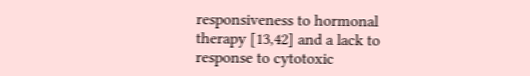responsiveness to hormonal therapy [13,42] and a lack to response to cytotoxic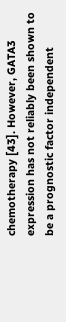chemotherapy [43]. However, GATA3 expression has not reliably been shown to be a prognostic factor independent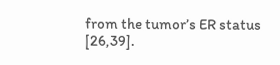from the tumor’s ER status [26,39].